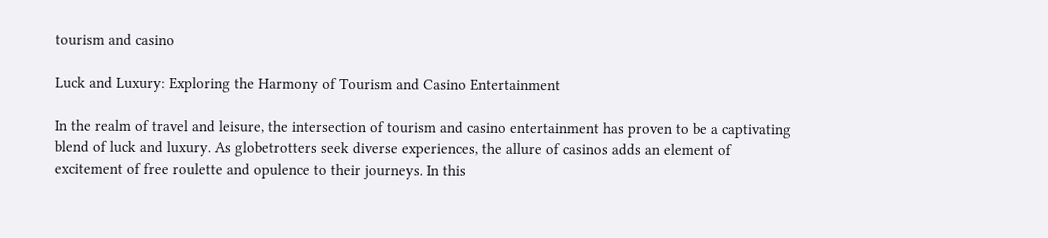tourism and casino

Luck and Luxury: Exploring the Harmony of Tourism and Casino Entertainment

In the realm of travel and leisure, the intersection of tourism and casino entertainment has proven to be a captivating blend of luck and luxury. As globetrotters seek diverse experiences, the allure of casinos adds an element of excitement of free roulette and opulence to their journeys. In this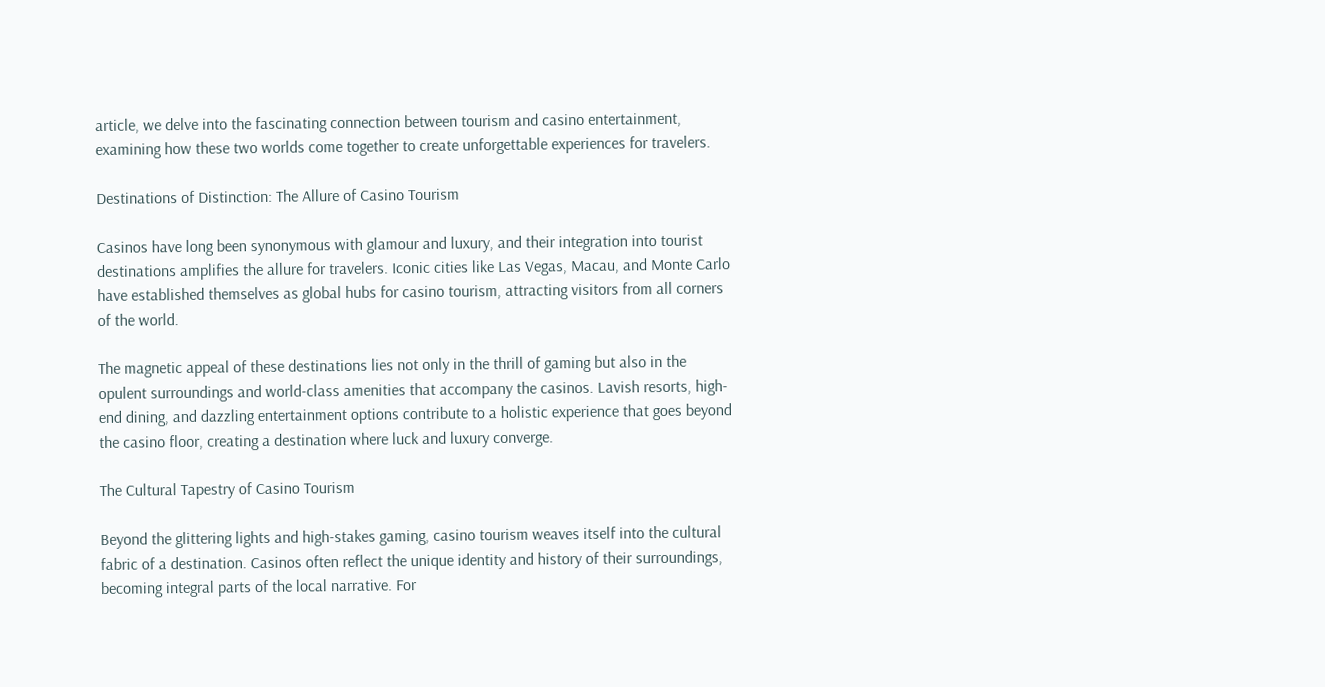article, we delve into the fascinating connection between tourism and casino entertainment, examining how these two worlds come together to create unforgettable experiences for travelers.

Destinations of Distinction: The Allure of Casino Tourism

Casinos have long been synonymous with glamour and luxury, and their integration into tourist destinations amplifies the allure for travelers. Iconic cities like Las Vegas, Macau, and Monte Carlo have established themselves as global hubs for casino tourism, attracting visitors from all corners of the world.

The magnetic appeal of these destinations lies not only in the thrill of gaming but also in the opulent surroundings and world-class amenities that accompany the casinos. Lavish resorts, high-end dining, and dazzling entertainment options contribute to a holistic experience that goes beyond the casino floor, creating a destination where luck and luxury converge.

The Cultural Tapestry of Casino Tourism

Beyond the glittering lights and high-stakes gaming, casino tourism weaves itself into the cultural fabric of a destination. Casinos often reflect the unique identity and history of their surroundings, becoming integral parts of the local narrative. For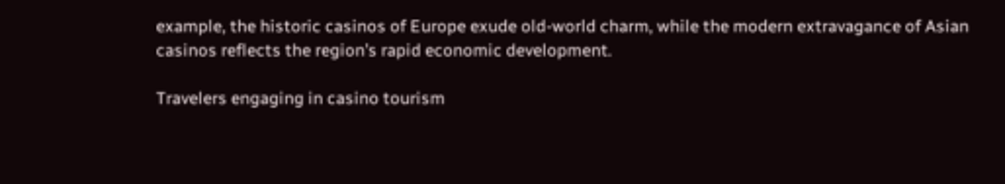example, the historic casinos of Europe exude old-world charm, while the modern extravagance of Asian casinos reflects the region’s rapid economic development.

Travelers engaging in casino tourism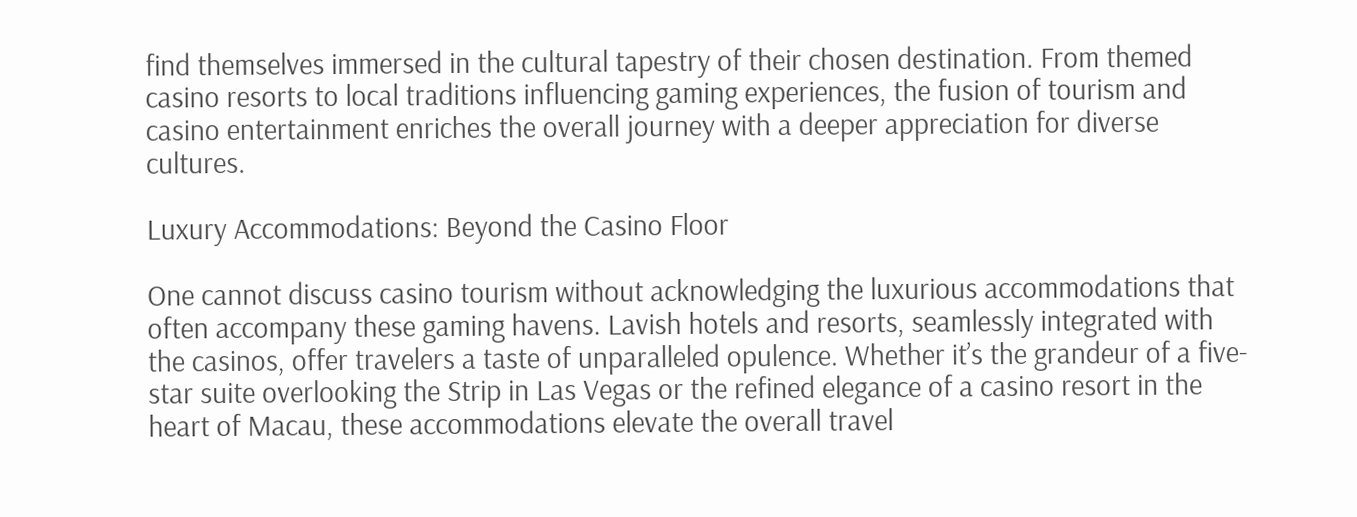find themselves immersed in the cultural tapestry of their chosen destination. From themed casino resorts to local traditions influencing gaming experiences, the fusion of tourism and casino entertainment enriches the overall journey with a deeper appreciation for diverse cultures.

Luxury Accommodations: Beyond the Casino Floor

One cannot discuss casino tourism without acknowledging the luxurious accommodations that often accompany these gaming havens. Lavish hotels and resorts, seamlessly integrated with the casinos, offer travelers a taste of unparalleled opulence. Whether it’s the grandeur of a five-star suite overlooking the Strip in Las Vegas or the refined elegance of a casino resort in the heart of Macau, these accommodations elevate the overall travel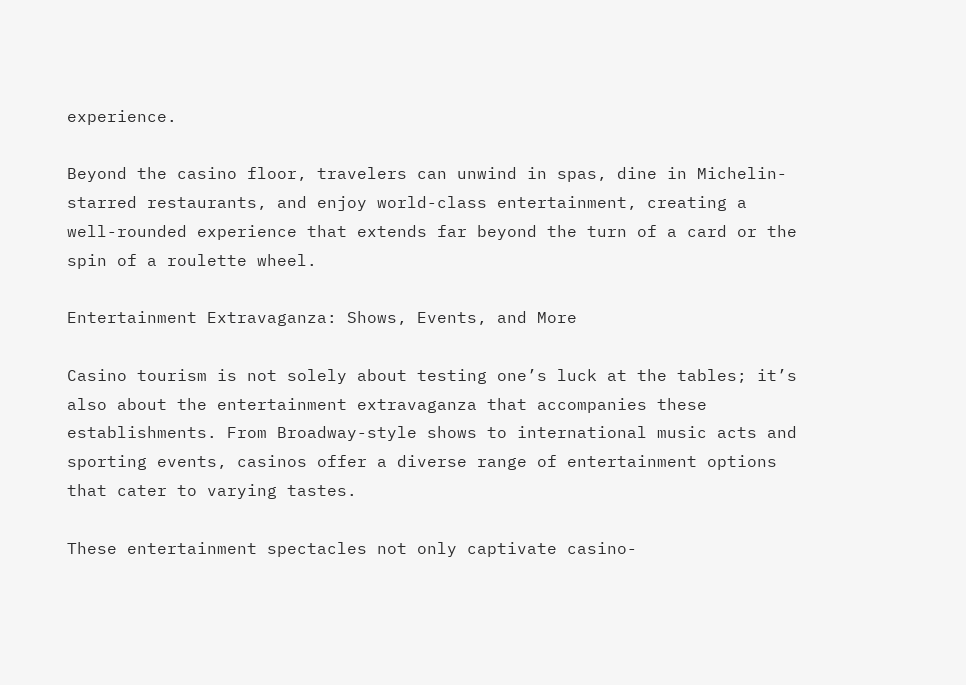experience.

Beyond the casino floor, travelers can unwind in spas, dine in Michelin-starred restaurants, and enjoy world-class entertainment, creating a well-rounded experience that extends far beyond the turn of a card or the spin of a roulette wheel.

Entertainment Extravaganza: Shows, Events, and More

Casino tourism is not solely about testing one’s luck at the tables; it’s also about the entertainment extravaganza that accompanies these establishments. From Broadway-style shows to international music acts and sporting events, casinos offer a diverse range of entertainment options that cater to varying tastes.

These entertainment spectacles not only captivate casino-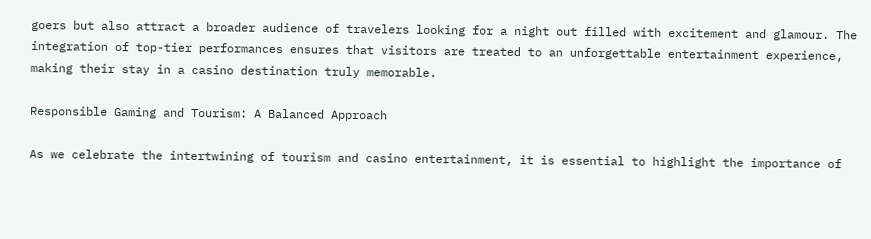goers but also attract a broader audience of travelers looking for a night out filled with excitement and glamour. The integration of top-tier performances ensures that visitors are treated to an unforgettable entertainment experience, making their stay in a casino destination truly memorable.

Responsible Gaming and Tourism: A Balanced Approach

As we celebrate the intertwining of tourism and casino entertainment, it is essential to highlight the importance of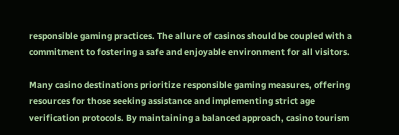responsible gaming practices. The allure of casinos should be coupled with a commitment to fostering a safe and enjoyable environment for all visitors.

Many casino destinations prioritize responsible gaming measures, offering resources for those seeking assistance and implementing strict age verification protocols. By maintaining a balanced approach, casino tourism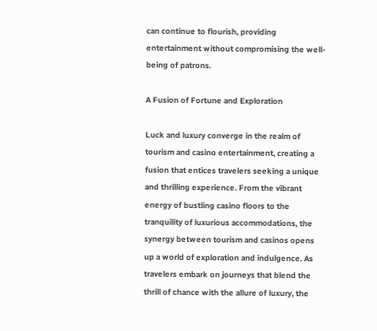can continue to flourish, providing entertainment without compromising the well-being of patrons.

A Fusion of Fortune and Exploration

Luck and luxury converge in the realm of tourism and casino entertainment, creating a fusion that entices travelers seeking a unique and thrilling experience. From the vibrant energy of bustling casino floors to the tranquility of luxurious accommodations, the synergy between tourism and casinos opens up a world of exploration and indulgence. As travelers embark on journeys that blend the thrill of chance with the allure of luxury, the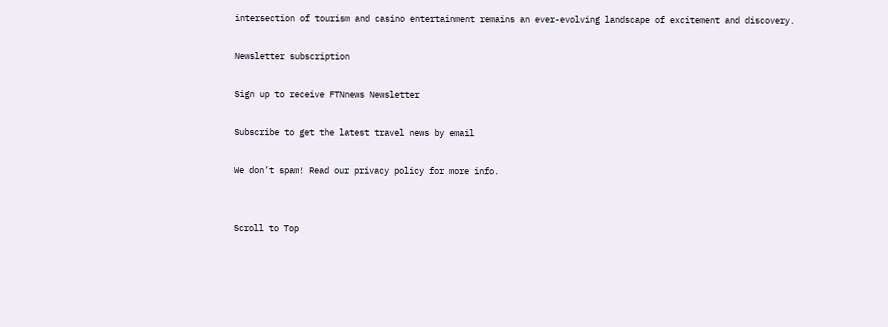intersection of tourism and casino entertainment remains an ever-evolving landscape of excitement and discovery.

Newsletter subscription

Sign up to receive FTNnews Newsletter

Subscribe to get the latest travel news by email

We don’t spam! Read our privacy policy for more info.


Scroll to Top